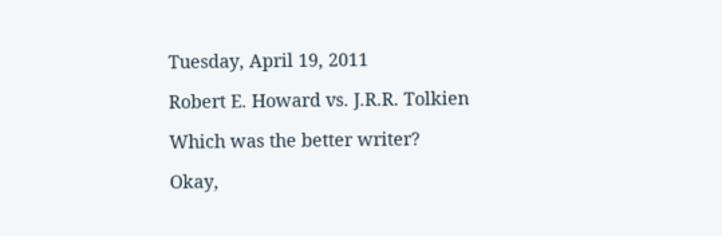Tuesday, April 19, 2011

Robert E. Howard vs. J.R.R. Tolkien

Which was the better writer?

Okay,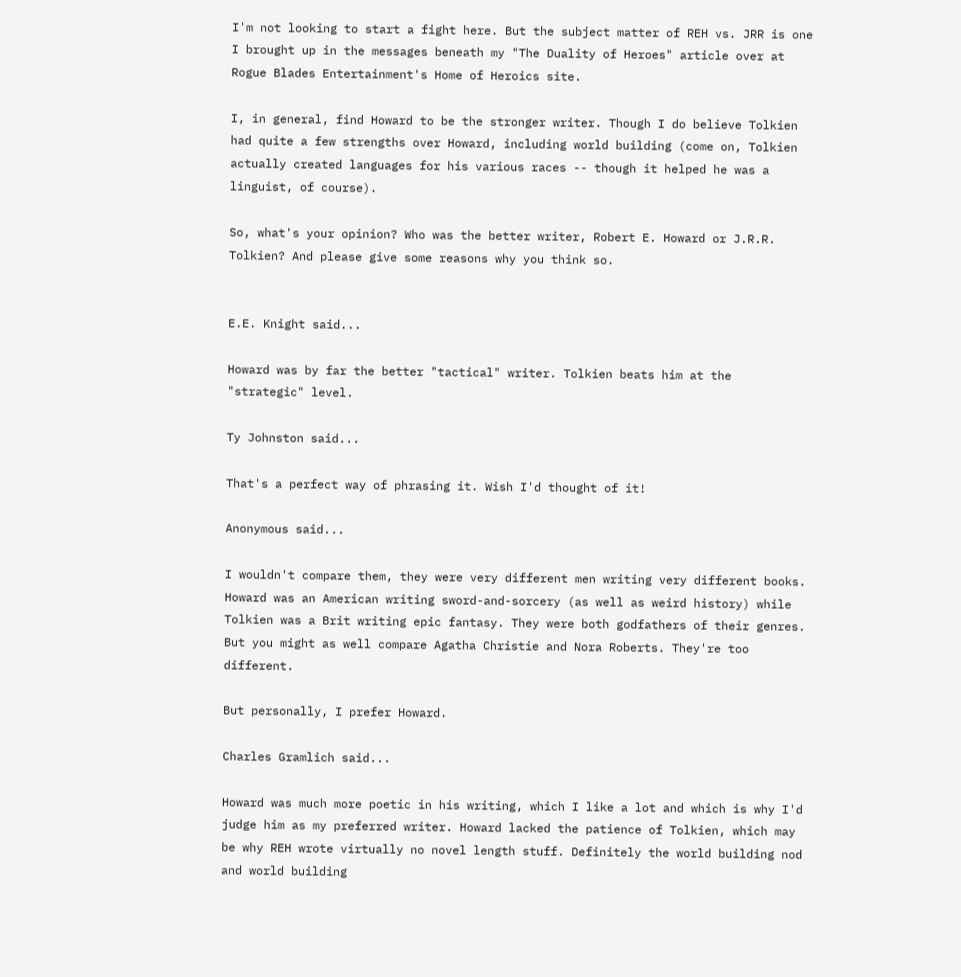I'm not looking to start a fight here. But the subject matter of REH vs. JRR is one I brought up in the messages beneath my "The Duality of Heroes" article over at Rogue Blades Entertainment's Home of Heroics site.

I, in general, find Howard to be the stronger writer. Though I do believe Tolkien had quite a few strengths over Howard, including world building (come on, Tolkien actually created languages for his various races -- though it helped he was a linguist, of course).

So, what's your opinion? Who was the better writer, Robert E. Howard or J.R.R. Tolkien? And please give some reasons why you think so.


E.E. Knight said...

Howard was by far the better "tactical" writer. Tolkien beats him at the "strategic" level.

Ty Johnston said...

That's a perfect way of phrasing it. Wish I'd thought of it!

Anonymous said...

I wouldn't compare them, they were very different men writing very different books. Howard was an American writing sword-and-sorcery (as well as weird history) while Tolkien was a Brit writing epic fantasy. They were both godfathers of their genres. But you might as well compare Agatha Christie and Nora Roberts. They're too different.

But personally, I prefer Howard.

Charles Gramlich said...

Howard was much more poetic in his writing, which I like a lot and which is why I'd judge him as my preferred writer. Howard lacked the patience of Tolkien, which may be why REH wrote virtually no novel length stuff. Definitely the world building nod and world building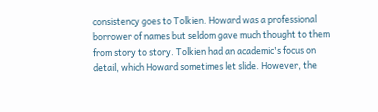consistency goes to Tolkien. Howard was a professional borrower of names but seldom gave much thought to them from story to story. Tolkien had an academic's focus on detail, which Howard sometimes let slide. However, the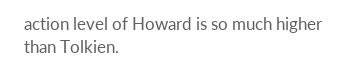action level of Howard is so much higher than Tolkien.